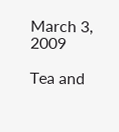March 3, 2009

Tea and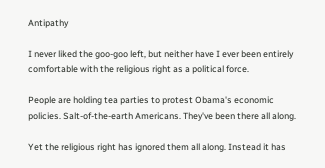Antipathy

I never liked the goo-goo left, but neither have I ever been entirely comfortable with the religious right as a political force.

People are holding tea parties to protest Obama's economic policies. Salt-of-the-earth Americans. They've been there all along.

Yet the religious right has ignored them all along. Instead it has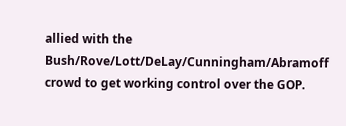allied with the Bush/Rove/Lott/DeLay/Cunningham/Abramoff crowd to get working control over the GOP.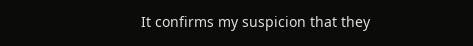It confirms my suspicion that they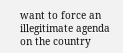want to force an illegitimate agenda on the country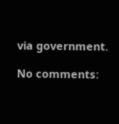via government.

No comments: